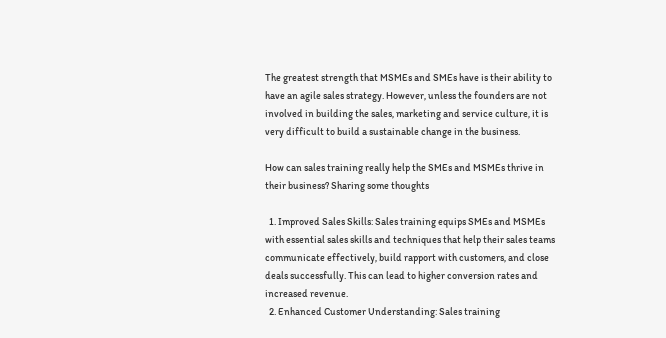The greatest strength that MSMEs and SMEs have is their ability to have an agile sales strategy. However, unless the founders are not involved in building the sales, marketing and service culture, it is very difficult to build a sustainable change in the business.

How can sales training really help the SMEs and MSMEs thrive in their business? Sharing some thoughts

  1. Improved Sales Skills: Sales training equips SMEs and MSMEs with essential sales skills and techniques that help their sales teams communicate effectively, build rapport with customers, and close deals successfully. This can lead to higher conversion rates and increased revenue.
  2. Enhanced Customer Understanding: Sales training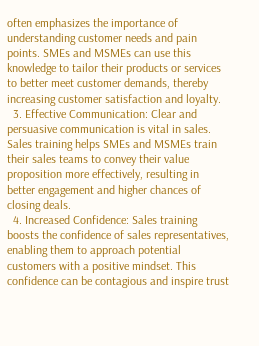often emphasizes the importance of understanding customer needs and pain points. SMEs and MSMEs can use this knowledge to tailor their products or services to better meet customer demands, thereby increasing customer satisfaction and loyalty.
  3. Effective Communication: Clear and persuasive communication is vital in sales. Sales training helps SMEs and MSMEs train their sales teams to convey their value proposition more effectively, resulting in better engagement and higher chances of closing deals.
  4. Increased Confidence: Sales training boosts the confidence of sales representatives, enabling them to approach potential customers with a positive mindset. This confidence can be contagious and inspire trust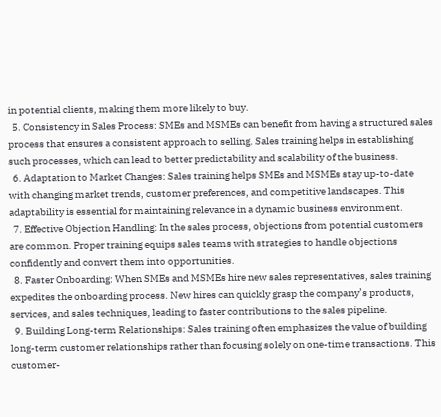in potential clients, making them more likely to buy.
  5. Consistency in Sales Process: SMEs and MSMEs can benefit from having a structured sales process that ensures a consistent approach to selling. Sales training helps in establishing such processes, which can lead to better predictability and scalability of the business.
  6. Adaptation to Market Changes: Sales training helps SMEs and MSMEs stay up-to-date with changing market trends, customer preferences, and competitive landscapes. This adaptability is essential for maintaining relevance in a dynamic business environment.
  7. Effective Objection Handling: In the sales process, objections from potential customers are common. Proper training equips sales teams with strategies to handle objections confidently and convert them into opportunities.
  8. Faster Onboarding: When SMEs and MSMEs hire new sales representatives, sales training expedites the onboarding process. New hires can quickly grasp the company’s products, services, and sales techniques, leading to faster contributions to the sales pipeline.
  9. Building Long-term Relationships: Sales training often emphasizes the value of building long-term customer relationships rather than focusing solely on one-time transactions. This customer-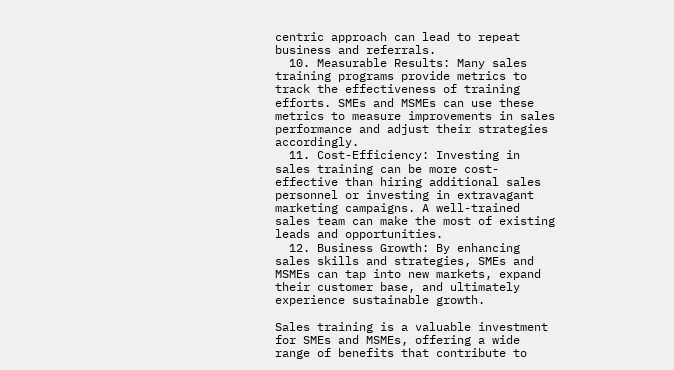centric approach can lead to repeat business and referrals.
  10. Measurable Results: Many sales training programs provide metrics to track the effectiveness of training efforts. SMEs and MSMEs can use these metrics to measure improvements in sales performance and adjust their strategies accordingly.
  11. Cost-Efficiency: Investing in sales training can be more cost-effective than hiring additional sales personnel or investing in extravagant marketing campaigns. A well-trained sales team can make the most of existing leads and opportunities.
  12. Business Growth: By enhancing sales skills and strategies, SMEs and MSMEs can tap into new markets, expand their customer base, and ultimately experience sustainable growth.

Sales training is a valuable investment for SMEs and MSMEs, offering a wide range of benefits that contribute to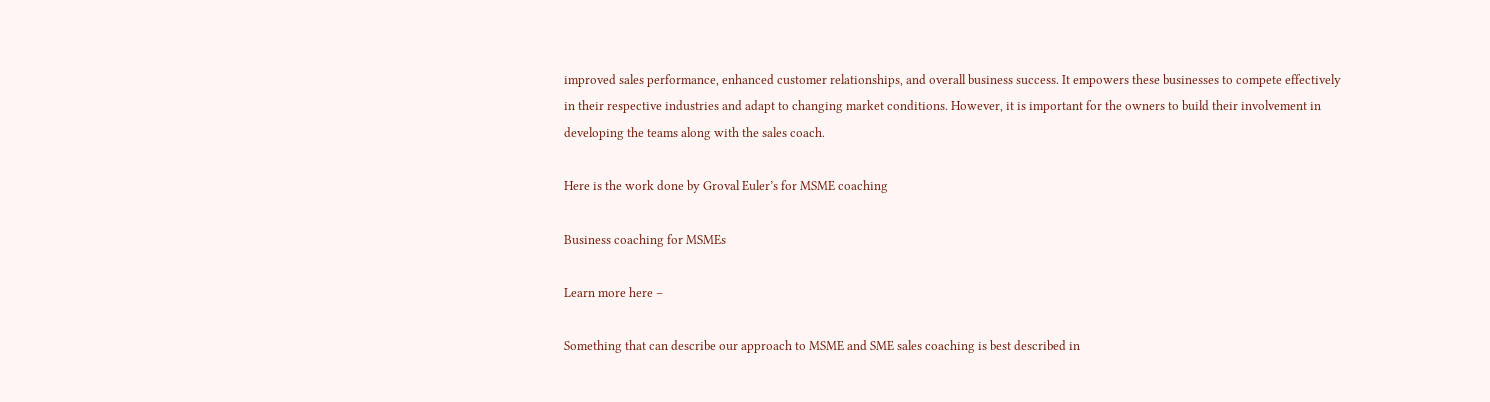improved sales performance, enhanced customer relationships, and overall business success. It empowers these businesses to compete effectively in their respective industries and adapt to changing market conditions. However, it is important for the owners to build their involvement in developing the teams along with the sales coach.

Here is the work done by Groval Euler’s for MSME coaching

Business coaching for MSMEs

Learn more here –

Something that can describe our approach to MSME and SME sales coaching is best described in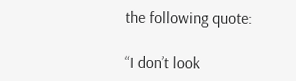the following quote:

“I don’t look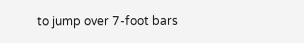to jump over 7-foot bars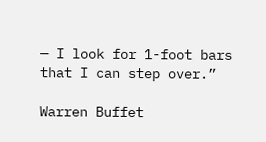— I look for 1-foot bars that I can step over.”

Warren Buffet